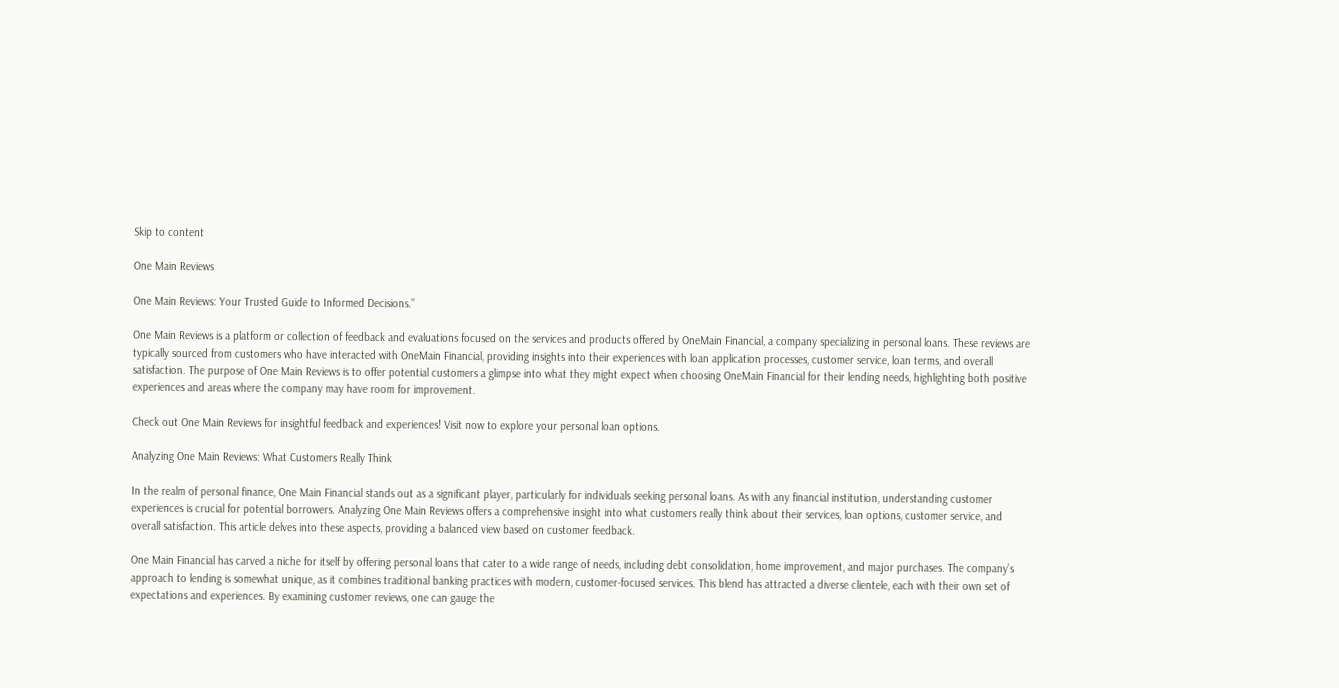Skip to content

One Main Reviews

One Main Reviews: Your Trusted Guide to Informed Decisions.”

One Main Reviews is a platform or collection of feedback and evaluations focused on the services and products offered by OneMain Financial, a company specializing in personal loans. These reviews are typically sourced from customers who have interacted with OneMain Financial, providing insights into their experiences with loan application processes, customer service, loan terms, and overall satisfaction. The purpose of One Main Reviews is to offer potential customers a glimpse into what they might expect when choosing OneMain Financial for their lending needs, highlighting both positive experiences and areas where the company may have room for improvement.

Check out One Main Reviews for insightful feedback and experiences! Visit now to explore your personal loan options.

Analyzing One Main Reviews: What Customers Really Think

In the realm of personal finance, One Main Financial stands out as a significant player, particularly for individuals seeking personal loans. As with any financial institution, understanding customer experiences is crucial for potential borrowers. Analyzing One Main Reviews offers a comprehensive insight into what customers really think about their services, loan options, customer service, and overall satisfaction. This article delves into these aspects, providing a balanced view based on customer feedback.

One Main Financial has carved a niche for itself by offering personal loans that cater to a wide range of needs, including debt consolidation, home improvement, and major purchases. The company’s approach to lending is somewhat unique, as it combines traditional banking practices with modern, customer-focused services. This blend has attracted a diverse clientele, each with their own set of expectations and experiences. By examining customer reviews, one can gauge the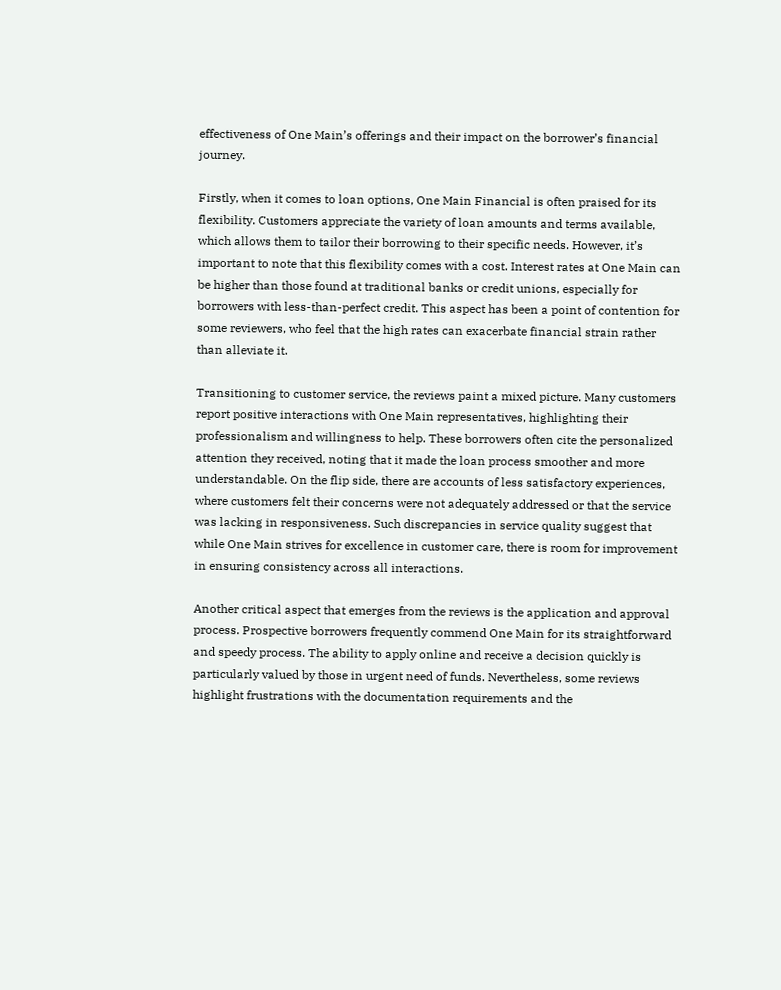effectiveness of One Main’s offerings and their impact on the borrower’s financial journey.

Firstly, when it comes to loan options, One Main Financial is often praised for its flexibility. Customers appreciate the variety of loan amounts and terms available, which allows them to tailor their borrowing to their specific needs. However, it’s important to note that this flexibility comes with a cost. Interest rates at One Main can be higher than those found at traditional banks or credit unions, especially for borrowers with less-than-perfect credit. This aspect has been a point of contention for some reviewers, who feel that the high rates can exacerbate financial strain rather than alleviate it.

Transitioning to customer service, the reviews paint a mixed picture. Many customers report positive interactions with One Main representatives, highlighting their professionalism and willingness to help. These borrowers often cite the personalized attention they received, noting that it made the loan process smoother and more understandable. On the flip side, there are accounts of less satisfactory experiences, where customers felt their concerns were not adequately addressed or that the service was lacking in responsiveness. Such discrepancies in service quality suggest that while One Main strives for excellence in customer care, there is room for improvement in ensuring consistency across all interactions.

Another critical aspect that emerges from the reviews is the application and approval process. Prospective borrowers frequently commend One Main for its straightforward and speedy process. The ability to apply online and receive a decision quickly is particularly valued by those in urgent need of funds. Nevertheless, some reviews highlight frustrations with the documentation requirements and the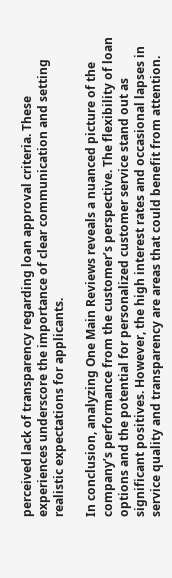perceived lack of transparency regarding loan approval criteria. These experiences underscore the importance of clear communication and setting realistic expectations for applicants.

In conclusion, analyzing One Main Reviews reveals a nuanced picture of the company’s performance from the customer’s perspective. The flexibility of loan options and the potential for personalized customer service stand out as significant positives. However, the high interest rates and occasional lapses in service quality and transparency are areas that could benefit from attention.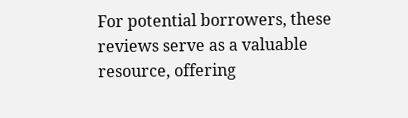For potential borrowers, these reviews serve as a valuable resource, offering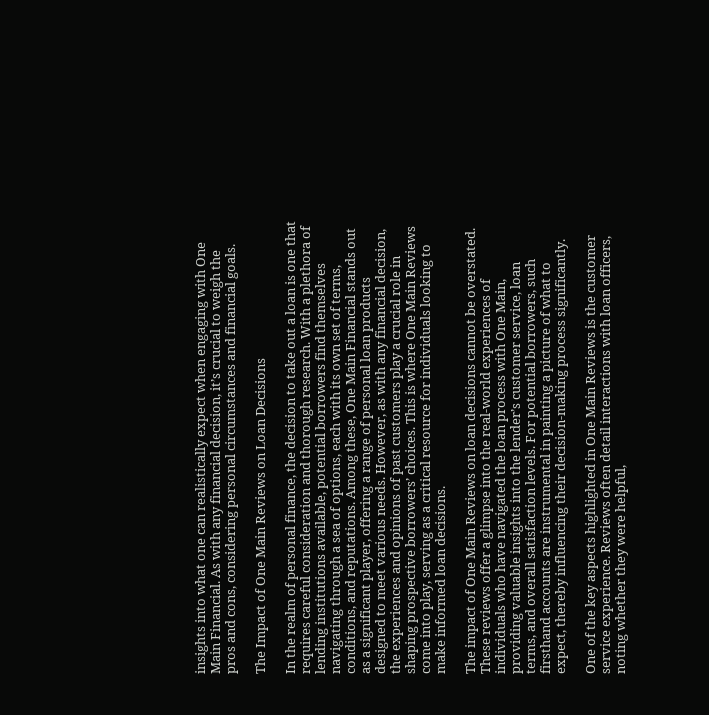insights into what one can realistically expect when engaging with One Main Financial. As with any financial decision, it’s crucial to weigh the pros and cons, considering personal circumstances and financial goals.

The Impact of One Main Reviews on Loan Decisions

In the realm of personal finance, the decision to take out a loan is one that requires careful consideration and thorough research. With a plethora of lending institutions available, potential borrowers find themselves navigating through a sea of options, each with its own set of terms, conditions, and reputations. Among these, One Main Financial stands out as a significant player, offering a range of personal loan products designed to meet various needs. However, as with any financial decision, the experiences and opinions of past customers play a crucial role in shaping prospective borrowers’ choices. This is where One Main Reviews come into play, serving as a critical resource for individuals looking to make informed loan decisions.

The impact of One Main Reviews on loan decisions cannot be overstated. These reviews offer a glimpse into the real-world experiences of individuals who have navigated the loan process with One Main, providing valuable insights into the lender’s customer service, loan terms, and overall satisfaction levels. For potential borrowers, such firsthand accounts are instrumental in painting a picture of what to expect, thereby influencing their decision-making process significantly.

One of the key aspects highlighted in One Main Reviews is the customer service experience. Reviews often detail interactions with loan officers, noting whether they were helpful,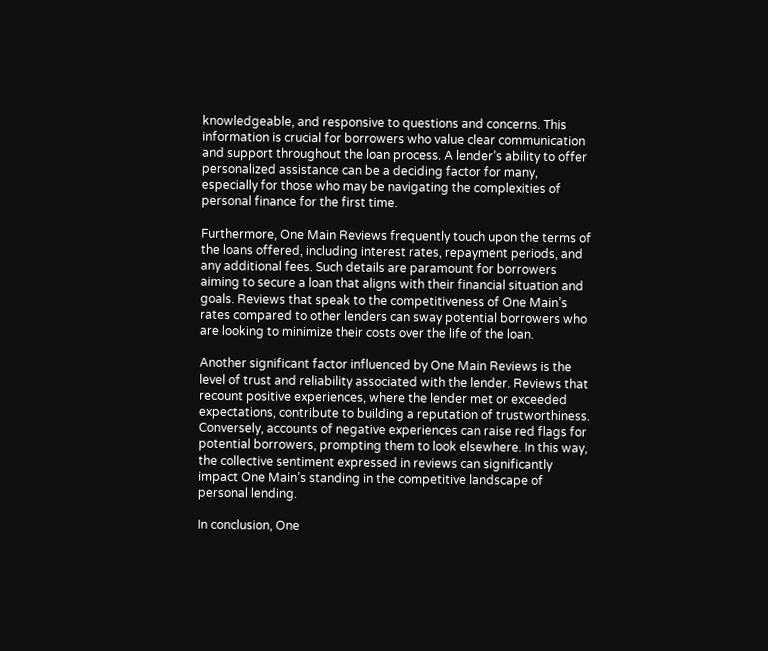knowledgeable, and responsive to questions and concerns. This information is crucial for borrowers who value clear communication and support throughout the loan process. A lender’s ability to offer personalized assistance can be a deciding factor for many, especially for those who may be navigating the complexities of personal finance for the first time.

Furthermore, One Main Reviews frequently touch upon the terms of the loans offered, including interest rates, repayment periods, and any additional fees. Such details are paramount for borrowers aiming to secure a loan that aligns with their financial situation and goals. Reviews that speak to the competitiveness of One Main’s rates compared to other lenders can sway potential borrowers who are looking to minimize their costs over the life of the loan.

Another significant factor influenced by One Main Reviews is the level of trust and reliability associated with the lender. Reviews that recount positive experiences, where the lender met or exceeded expectations, contribute to building a reputation of trustworthiness. Conversely, accounts of negative experiences can raise red flags for potential borrowers, prompting them to look elsewhere. In this way, the collective sentiment expressed in reviews can significantly impact One Main’s standing in the competitive landscape of personal lending.

In conclusion, One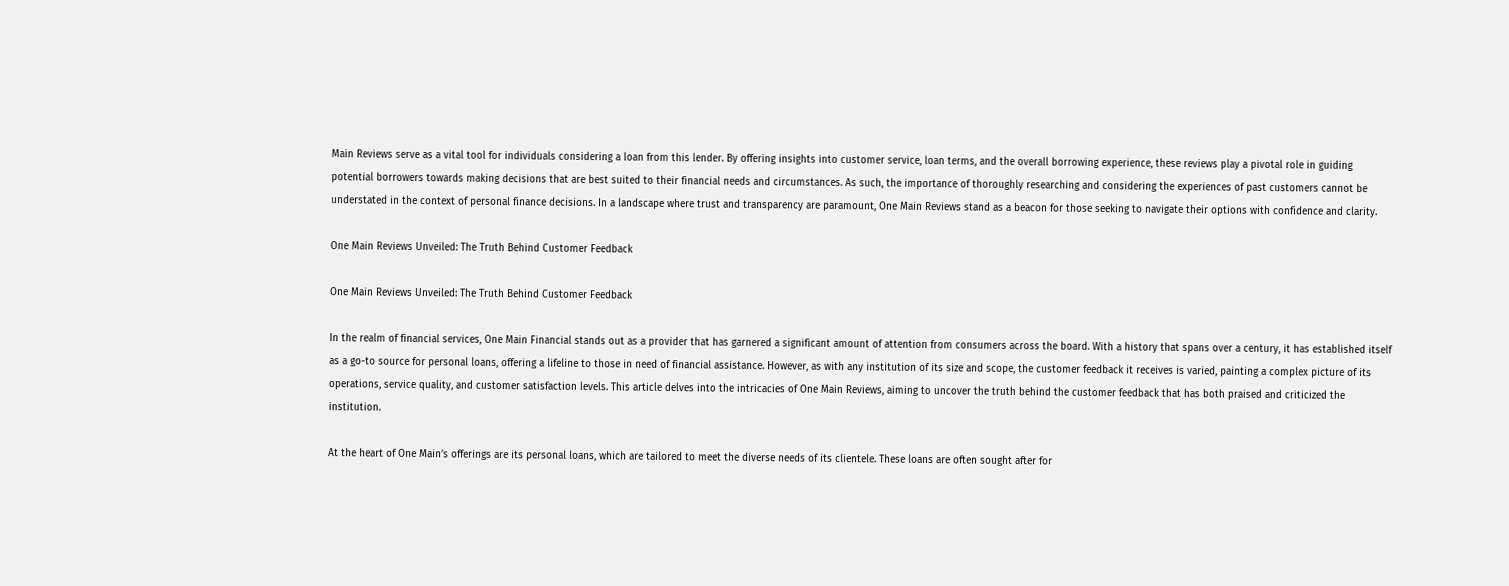Main Reviews serve as a vital tool for individuals considering a loan from this lender. By offering insights into customer service, loan terms, and the overall borrowing experience, these reviews play a pivotal role in guiding potential borrowers towards making decisions that are best suited to their financial needs and circumstances. As such, the importance of thoroughly researching and considering the experiences of past customers cannot be understated in the context of personal finance decisions. In a landscape where trust and transparency are paramount, One Main Reviews stand as a beacon for those seeking to navigate their options with confidence and clarity.

One Main Reviews Unveiled: The Truth Behind Customer Feedback

One Main Reviews Unveiled: The Truth Behind Customer Feedback

In the realm of financial services, One Main Financial stands out as a provider that has garnered a significant amount of attention from consumers across the board. With a history that spans over a century, it has established itself as a go-to source for personal loans, offering a lifeline to those in need of financial assistance. However, as with any institution of its size and scope, the customer feedback it receives is varied, painting a complex picture of its operations, service quality, and customer satisfaction levels. This article delves into the intricacies of One Main Reviews, aiming to uncover the truth behind the customer feedback that has both praised and criticized the institution.

At the heart of One Main’s offerings are its personal loans, which are tailored to meet the diverse needs of its clientele. These loans are often sought after for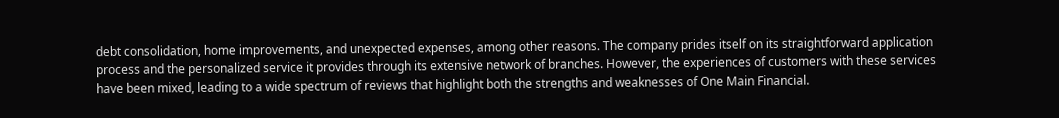debt consolidation, home improvements, and unexpected expenses, among other reasons. The company prides itself on its straightforward application process and the personalized service it provides through its extensive network of branches. However, the experiences of customers with these services have been mixed, leading to a wide spectrum of reviews that highlight both the strengths and weaknesses of One Main Financial.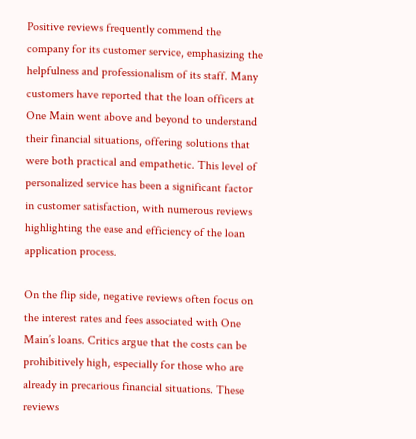Positive reviews frequently commend the company for its customer service, emphasizing the helpfulness and professionalism of its staff. Many customers have reported that the loan officers at One Main went above and beyond to understand their financial situations, offering solutions that were both practical and empathetic. This level of personalized service has been a significant factor in customer satisfaction, with numerous reviews highlighting the ease and efficiency of the loan application process.

On the flip side, negative reviews often focus on the interest rates and fees associated with One Main’s loans. Critics argue that the costs can be prohibitively high, especially for those who are already in precarious financial situations. These reviews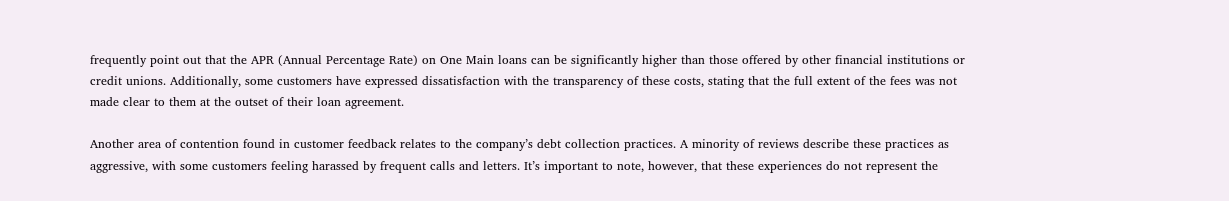frequently point out that the APR (Annual Percentage Rate) on One Main loans can be significantly higher than those offered by other financial institutions or credit unions. Additionally, some customers have expressed dissatisfaction with the transparency of these costs, stating that the full extent of the fees was not made clear to them at the outset of their loan agreement.

Another area of contention found in customer feedback relates to the company’s debt collection practices. A minority of reviews describe these practices as aggressive, with some customers feeling harassed by frequent calls and letters. It’s important to note, however, that these experiences do not represent the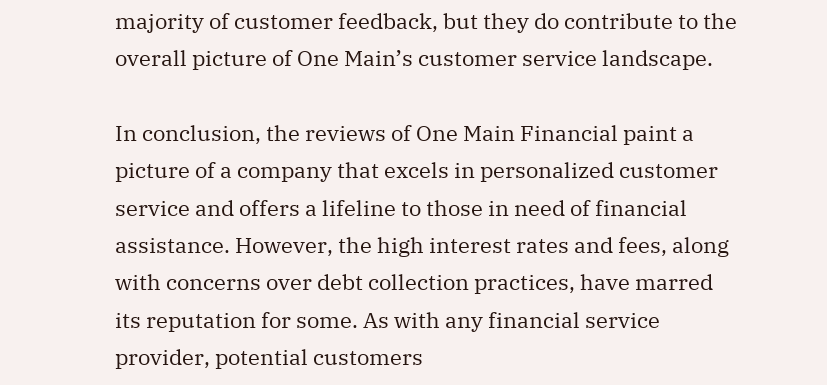majority of customer feedback, but they do contribute to the overall picture of One Main’s customer service landscape.

In conclusion, the reviews of One Main Financial paint a picture of a company that excels in personalized customer service and offers a lifeline to those in need of financial assistance. However, the high interest rates and fees, along with concerns over debt collection practices, have marred its reputation for some. As with any financial service provider, potential customers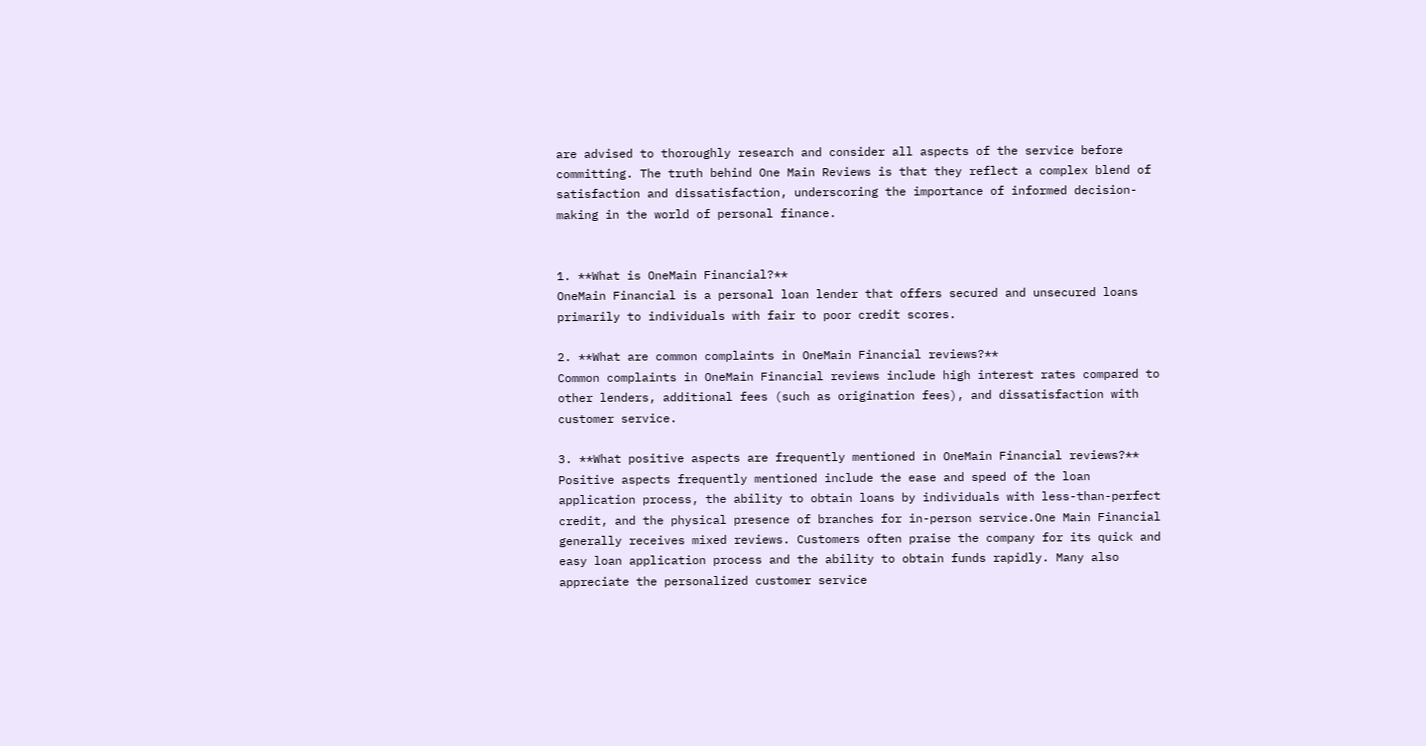are advised to thoroughly research and consider all aspects of the service before committing. The truth behind One Main Reviews is that they reflect a complex blend of satisfaction and dissatisfaction, underscoring the importance of informed decision-making in the world of personal finance.


1. **What is OneMain Financial?**
OneMain Financial is a personal loan lender that offers secured and unsecured loans primarily to individuals with fair to poor credit scores.

2. **What are common complaints in OneMain Financial reviews?**
Common complaints in OneMain Financial reviews include high interest rates compared to other lenders, additional fees (such as origination fees), and dissatisfaction with customer service.

3. **What positive aspects are frequently mentioned in OneMain Financial reviews?**
Positive aspects frequently mentioned include the ease and speed of the loan application process, the ability to obtain loans by individuals with less-than-perfect credit, and the physical presence of branches for in-person service.One Main Financial generally receives mixed reviews. Customers often praise the company for its quick and easy loan application process and the ability to obtain funds rapidly. Many also appreciate the personalized customer service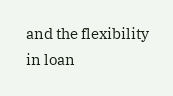and the flexibility in loan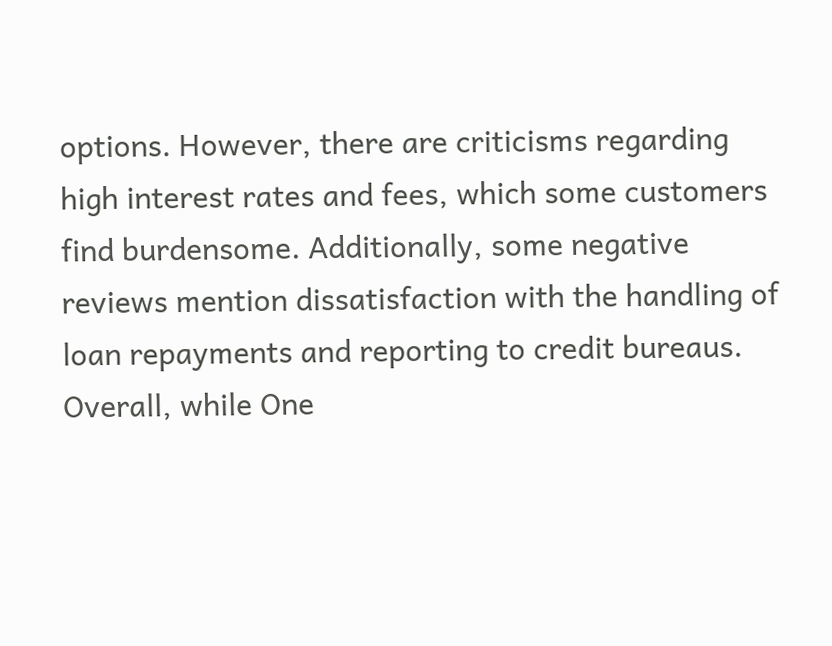options. However, there are criticisms regarding high interest rates and fees, which some customers find burdensome. Additionally, some negative reviews mention dissatisfaction with the handling of loan repayments and reporting to credit bureaus. Overall, while One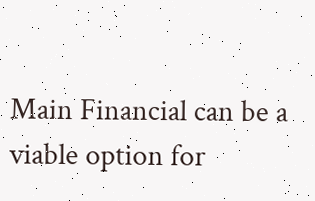Main Financial can be a viable option for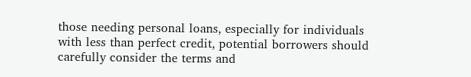those needing personal loans, especially for individuals with less than perfect credit, potential borrowers should carefully consider the terms and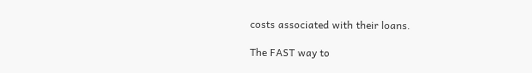costs associated with their loans.

The FAST way to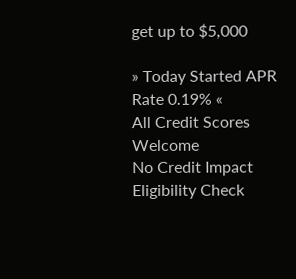get up to $5,000

» Today Started APR Rate 0.19% «
All Credit Scores Welcome
No Credit Impact Eligibility Check